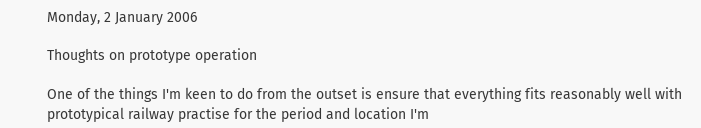Monday, 2 January 2006

Thoughts on prototype operation

One of the things I'm keen to do from the outset is ensure that everything fits reasonably well with prototypical railway practise for the period and location I'm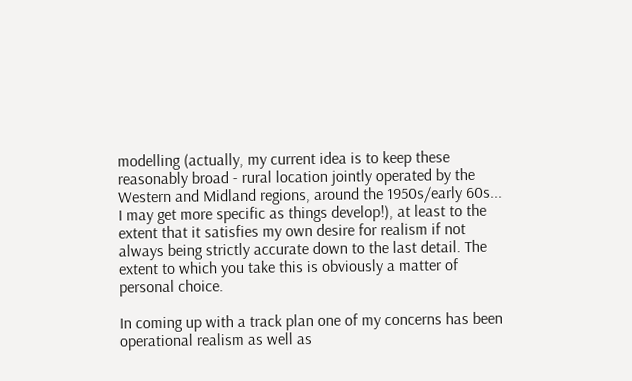modelling (actually, my current idea is to keep these reasonably broad - rural location jointly operated by the Western and Midland regions, around the 1950s/early 60s... I may get more specific as things develop!), at least to the extent that it satisfies my own desire for realism if not always being strictly accurate down to the last detail. The extent to which you take this is obviously a matter of personal choice.

In coming up with a track plan one of my concerns has been operational realism as well as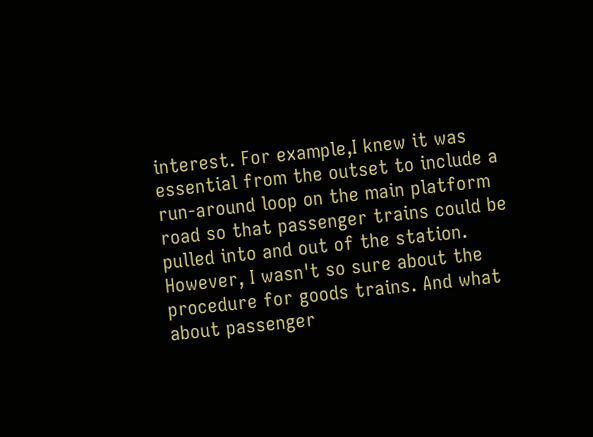interest. For example,I knew it was essential from the outset to include a run-around loop on the main platform road so that passenger trains could be pulled into and out of the station. However, I wasn't so sure about the procedure for goods trains. And what about passenger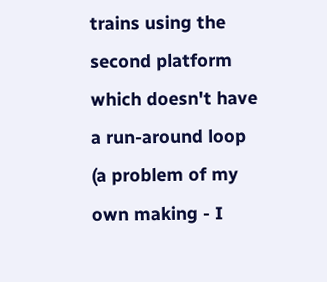trains using the second platform which doesn't have a run-around loop (a problem of my own making - I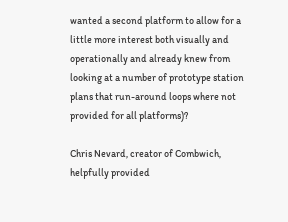wanted a second platform to allow for a little more interest both visually and operationally and already knew from looking at a number of prototype station plans that run-around loops where not provided for all platforms)?

Chris Nevard, creator of Combwich, helpfully provided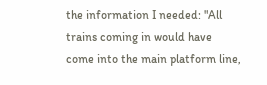the information I needed: "All trains coming in would have come into the main platform line,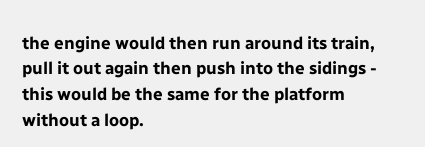the engine would then run around its train, pull it out again then push into the sidings - this would be the same for the platform without a loop.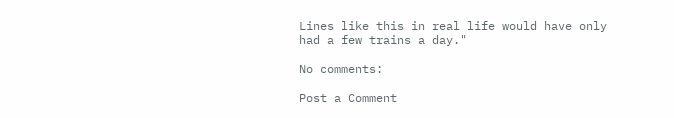Lines like this in real life would have only had a few trains a day."

No comments:

Post a Comment